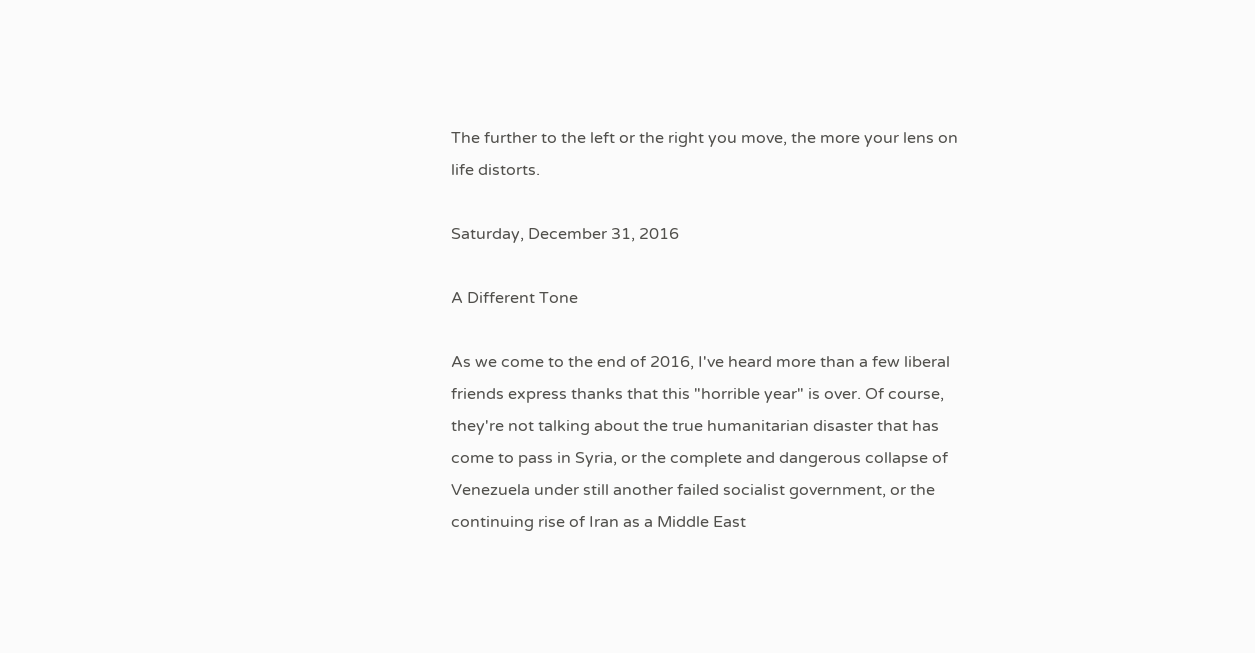The further to the left or the right you move, the more your lens on life distorts.

Saturday, December 31, 2016

A Different Tone

As we come to the end of 2016, I've heard more than a few liberal friends express thanks that this "horrible year" is over. Of course, they're not talking about the true humanitarian disaster that has come to pass in Syria, or the complete and dangerous collapse of Venezuela under still another failed socialist government, or the continuing rise of Iran as a Middle East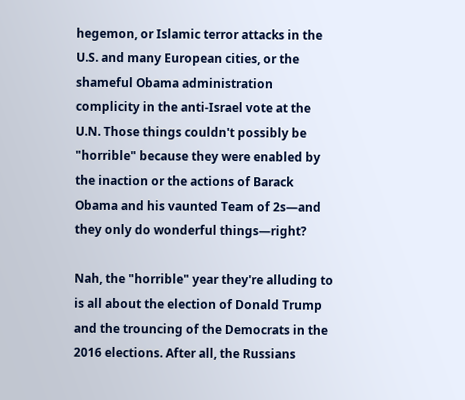hegemon, or Islamic terror attacks in the U.S. and many European cities, or the shameful Obama administration complicity in the anti-Israel vote at the U.N. Those things couldn't possibly be "horrible" because they were enabled by the inaction or the actions of Barack Obama and his vaunted Team of 2s—and they only do wonderful things—right?

Nah, the "horrible" year they're alluding to is all about the election of Donald Trump and the trouncing of the Democrats in the 2016 elections. After all, the Russians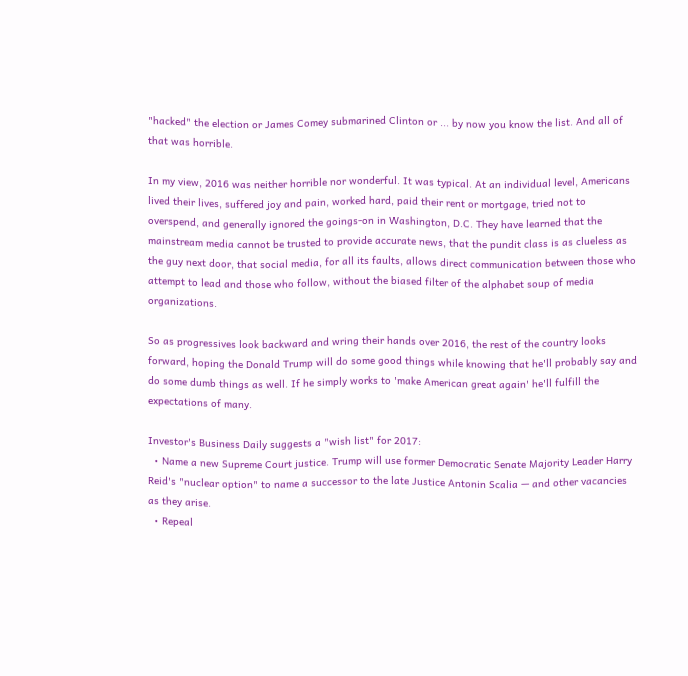"hacked" the election or James Comey submarined Clinton or ... by now you know the list. And all of that was horrible.

In my view, 2016 was neither horrible nor wonderful. It was typical. At an individual level, Americans lived their lives, suffered joy and pain, worked hard, paid their rent or mortgage, tried not to overspend, and generally ignored the goings-on in Washington, D.C. They have learned that the mainstream media cannot be trusted to provide accurate news, that the pundit class is as clueless as the guy next door, that social media, for all its faults, allows direct communication between those who attempt to lead and those who follow, without the biased filter of the alphabet soup of media organizations.

So as progressives look backward and wring their hands over 2016, the rest of the country looks forward, hoping the Donald Trump will do some good things while knowing that he'll probably say and do some dumb things as well. If he simply works to 'make American great again' he'll fulfill the expectations of many.

Investor's Business Daily suggests a "wish list" for 2017:
  • Name a new Supreme Court justice. Trump will use former Democratic Senate Majority Leader Harry Reid's "nuclear option" to name a successor to the late Justice Antonin Scalia — and other vacancies as they arise.
  • Repeal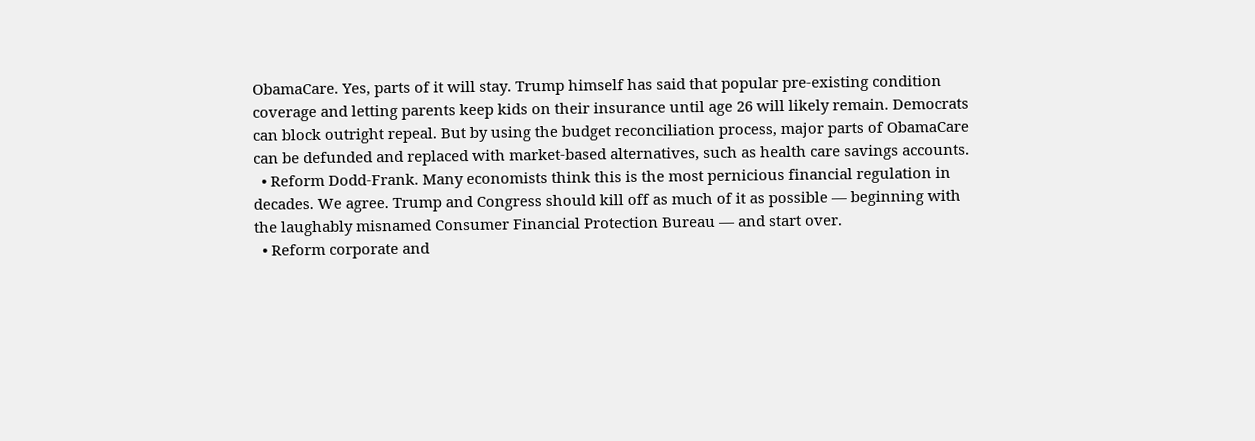ObamaCare. Yes, parts of it will stay. Trump himself has said that popular pre-existing condition coverage and letting parents keep kids on their insurance until age 26 will likely remain. Democrats can block outright repeal. But by using the budget reconciliation process, major parts of ObamaCare can be defunded and replaced with market-based alternatives, such as health care savings accounts.
  • Reform Dodd-Frank. Many economists think this is the most pernicious financial regulation in decades. We agree. Trump and Congress should kill off as much of it as possible — beginning with the laughably misnamed Consumer Financial Protection Bureau — and start over.
  • Reform corporate and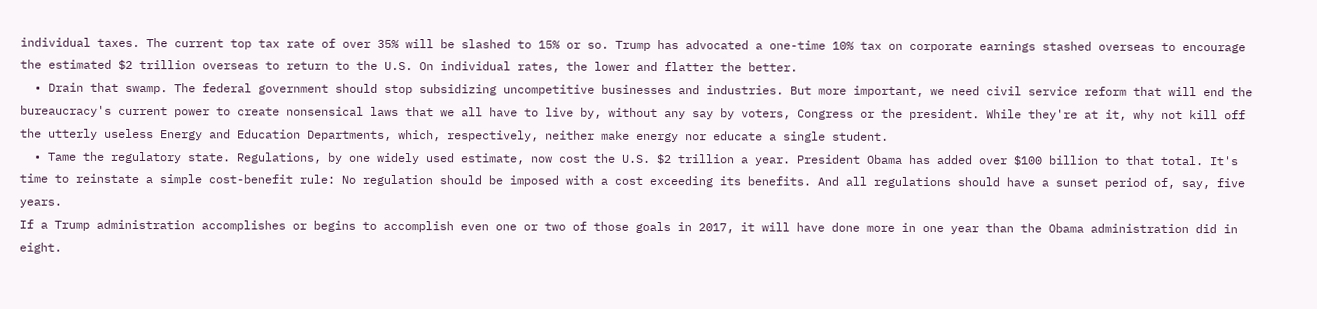individual taxes. The current top tax rate of over 35% will be slashed to 15% or so. Trump has advocated a one-time 10% tax on corporate earnings stashed overseas to encourage the estimated $2 trillion overseas to return to the U.S. On individual rates, the lower and flatter the better.
  • Drain that swamp. The federal government should stop subsidizing uncompetitive businesses and industries. But more important, we need civil service reform that will end the bureaucracy's current power to create nonsensical laws that we all have to live by, without any say by voters, Congress or the president. While they're at it, why not kill off the utterly useless Energy and Education Departments, which, respectively, neither make energy nor educate a single student.
  • Tame the regulatory state. Regulations, by one widely used estimate, now cost the U.S. $2 trillion a year. President Obama has added over $100 billion to that total. It's time to reinstate a simple cost-benefit rule: No regulation should be imposed with a cost exceeding its benefits. And all regulations should have a sunset period of, say, five years.
If a Trump administration accomplishes or begins to accomplish even one or two of those goals in 2017, it will have done more in one year than the Obama administration did in eight.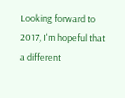Looking forward to 2017, I'm hopeful that a different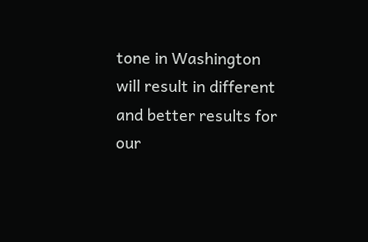tone in Washington will result in different and better results for our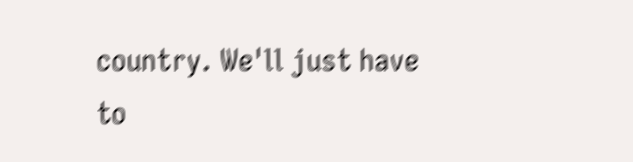country. We'll just have to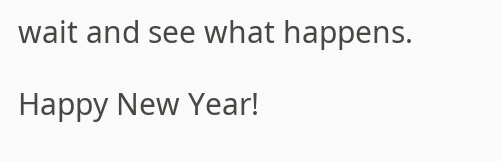wait and see what happens.

Happy New Year!